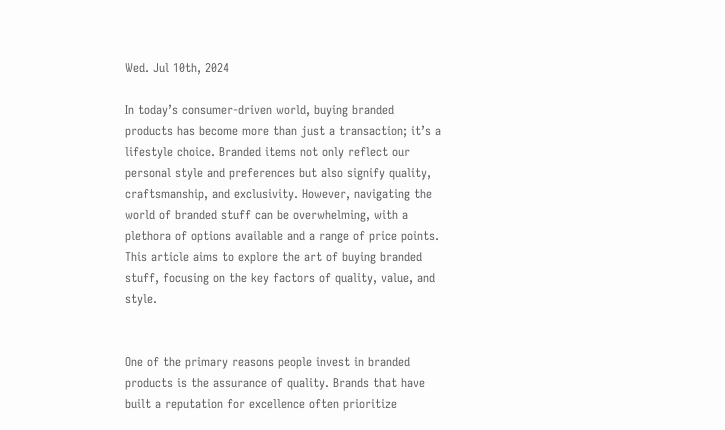Wed. Jul 10th, 2024

In today’s consumer-driven world, buying branded products has become more than just a transaction; it’s a lifestyle choice. Branded items not only reflect our personal style and preferences but also signify quality, craftsmanship, and exclusivity. However, navigating the world of branded stuff can be overwhelming, with a plethora of options available and a range of price points. This article aims to explore the art of buying branded stuff, focusing on the key factors of quality, value, and style.


One of the primary reasons people invest in branded products is the assurance of quality. Brands that have built a reputation for excellence often prioritize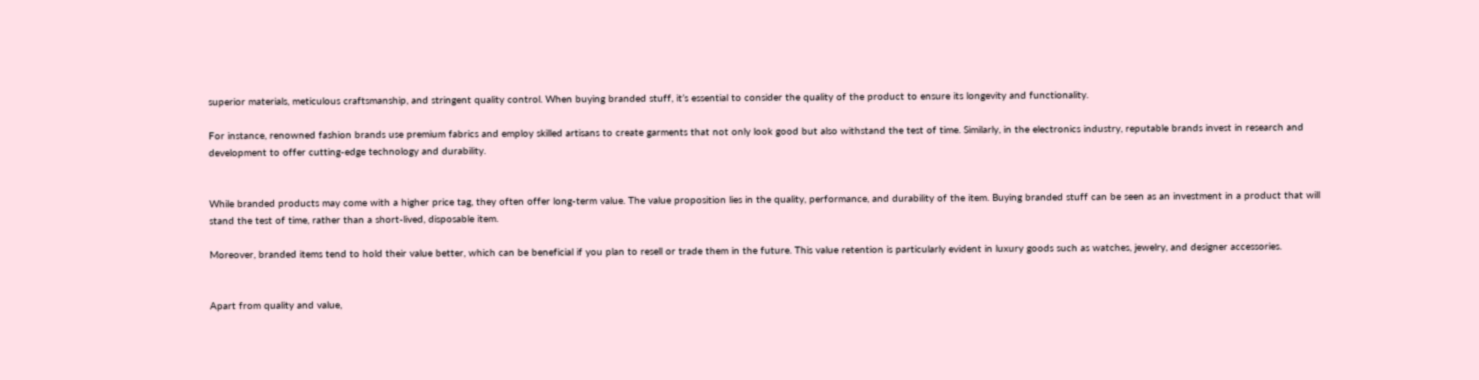superior materials, meticulous craftsmanship, and stringent quality control. When buying branded stuff, it’s essential to consider the quality of the product to ensure its longevity and functionality.

For instance, renowned fashion brands use premium fabrics and employ skilled artisans to create garments that not only look good but also withstand the test of time. Similarly, in the electronics industry, reputable brands invest in research and development to offer cutting-edge technology and durability.


While branded products may come with a higher price tag, they often offer long-term value. The value proposition lies in the quality, performance, and durability of the item. Buying branded stuff can be seen as an investment in a product that will stand the test of time, rather than a short-lived, disposable item.

Moreover, branded items tend to hold their value better, which can be beneficial if you plan to resell or trade them in the future. This value retention is particularly evident in luxury goods such as watches, jewelry, and designer accessories.


Apart from quality and value,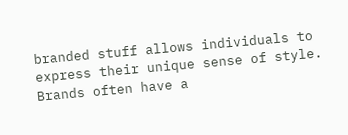branded stuff allows individuals to express their unique sense of style. Brands often have a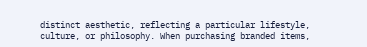distinct aesthetic, reflecting a particular lifestyle, culture, or philosophy. When purchasing branded items,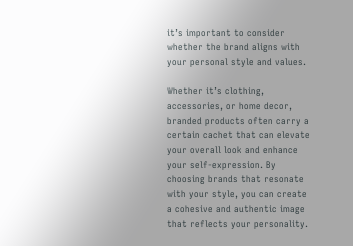it’s important to consider whether the brand aligns with your personal style and values.

Whether it’s clothing, accessories, or home decor, branded products often carry a certain cachet that can elevate your overall look and enhance your self-expression. By choosing brands that resonate with your style, you can create a cohesive and authentic image that reflects your personality.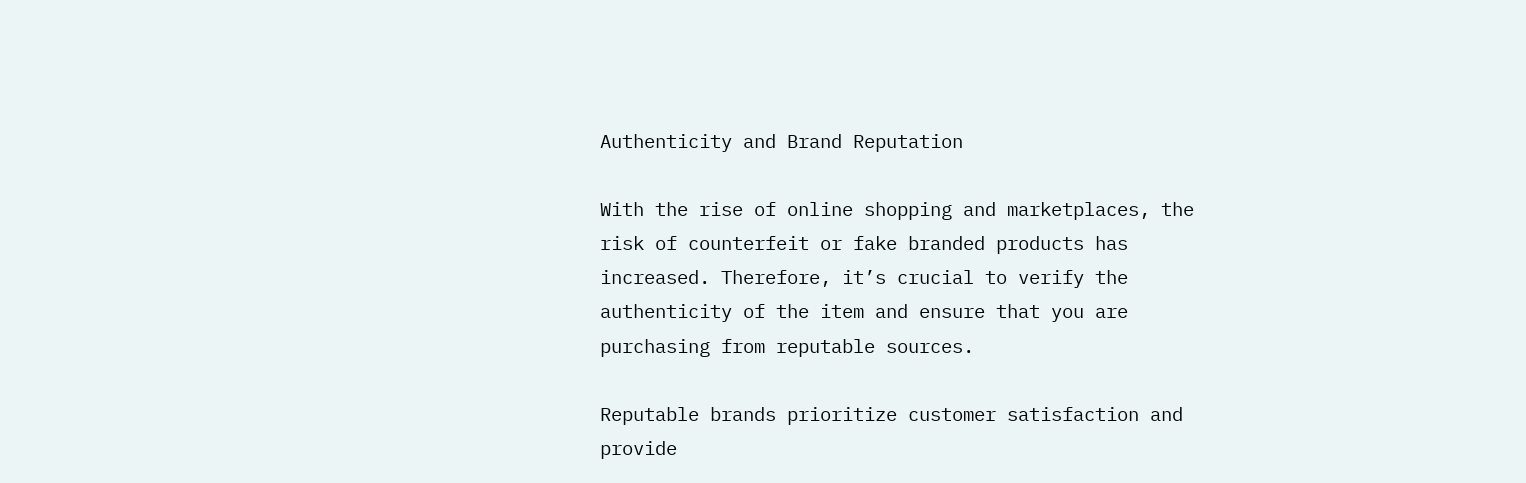Authenticity and Brand Reputation

With the rise of online shopping and marketplaces, the risk of counterfeit or fake branded products has increased. Therefore, it’s crucial to verify the authenticity of the item and ensure that you are purchasing from reputable sources.

Reputable brands prioritize customer satisfaction and provide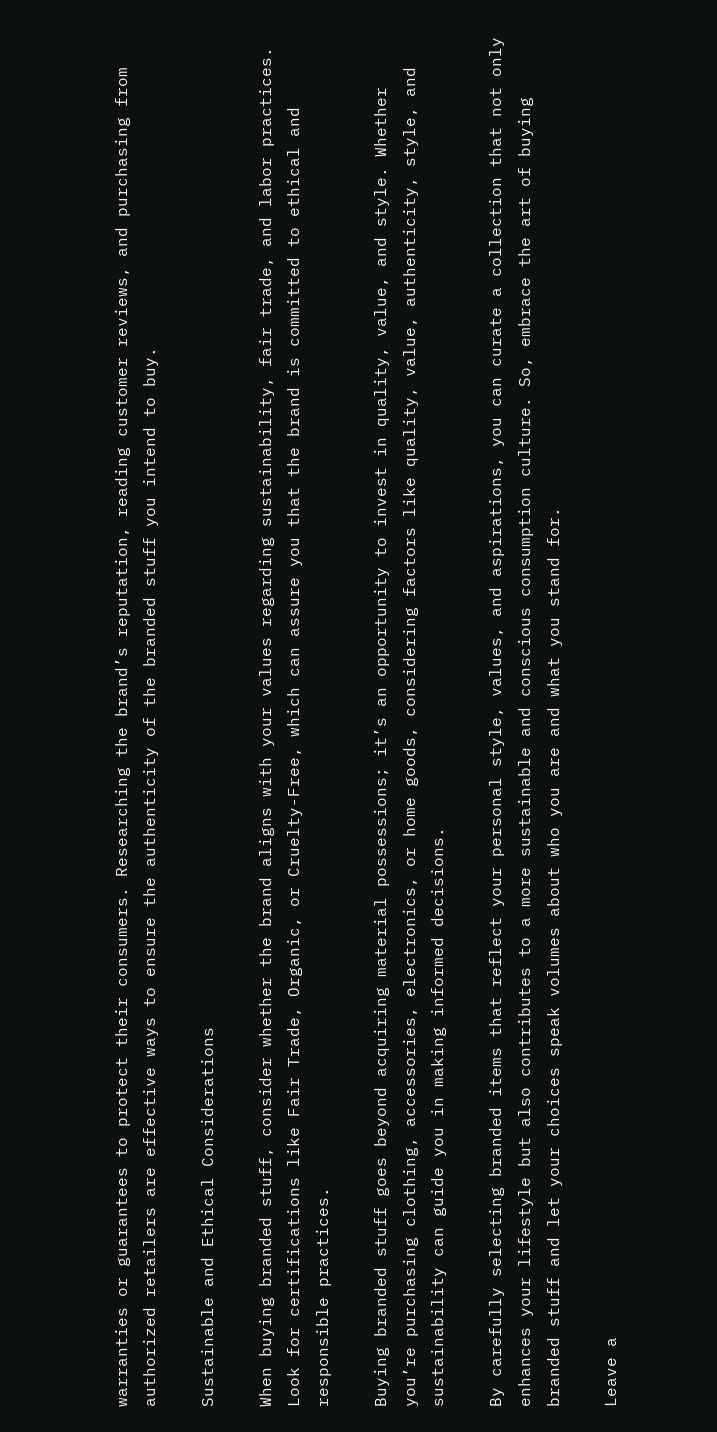warranties or guarantees to protect their consumers. Researching the brand’s reputation, reading customer reviews, and purchasing from authorized retailers are effective ways to ensure the authenticity of the branded stuff you intend to buy.

Sustainable and Ethical Considerations

When buying branded stuff, consider whether the brand aligns with your values regarding sustainability, fair trade, and labor practices. Look for certifications like Fair Trade, Organic, or Cruelty-Free, which can assure you that the brand is committed to ethical and responsible practices.

Buying branded stuff goes beyond acquiring material possessions; it’s an opportunity to invest in quality, value, and style. Whether you’re purchasing clothing, accessories, electronics, or home goods, considering factors like quality, value, authenticity, style, and sustainability can guide you in making informed decisions.

By carefully selecting branded items that reflect your personal style, values, and aspirations, you can curate a collection that not only enhances your lifestyle but also contributes to a more sustainable and conscious consumption culture. So, embrace the art of buying branded stuff and let your choices speak volumes about who you are and what you stand for.

Leave a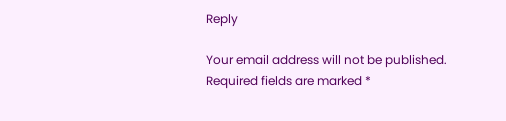Reply

Your email address will not be published. Required fields are marked *